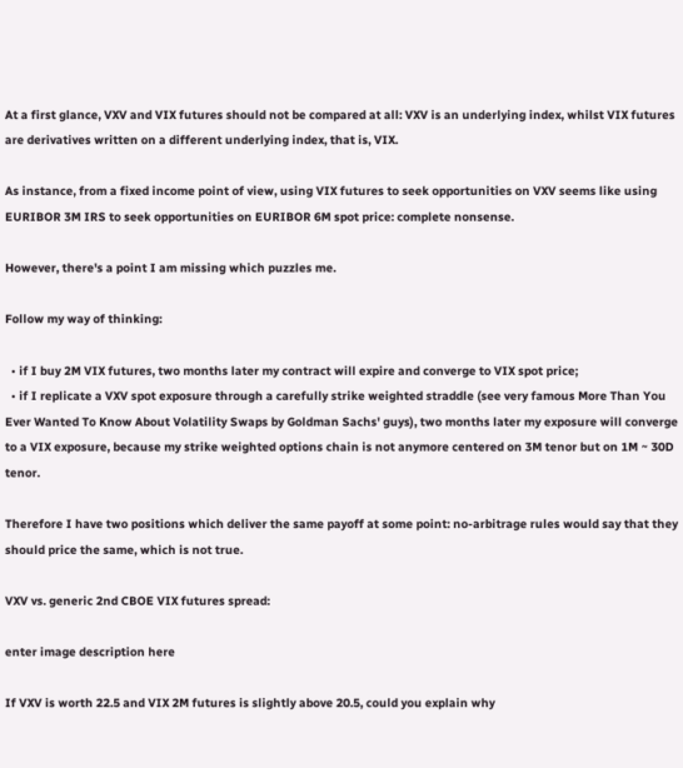At a first glance, VXV and VIX futures should not be compared at all: VXV is an underlying index, whilst VIX futures are derivatives written on a different underlying index, that is, VIX.

As instance, from a fixed income point of view, using VIX futures to seek opportunities on VXV seems like using EURIBOR 3M IRS to seek opportunities on EURIBOR 6M spot price: complete nonsense.

However, there's a point I am missing which puzzles me.

Follow my way of thinking:

  • if I buy 2M VIX futures, two months later my contract will expire and converge to VIX spot price;
  • if I replicate a VXV spot exposure through a carefully strike weighted straddle (see very famous More Than You Ever Wanted To Know About Volatility Swaps by Goldman Sachs' guys), two months later my exposure will converge to a VIX exposure, because my strike weighted options chain is not anymore centered on 3M tenor but on 1M ~ 30D tenor.

Therefore I have two positions which deliver the same payoff at some point: no-arbitrage rules would say that they should price the same, which is not true.

VXV vs. generic 2nd CBOE VIX futures spread:

enter image description here

If VXV is worth 22.5 and VIX 2M futures is slightly above 20.5, could you explain why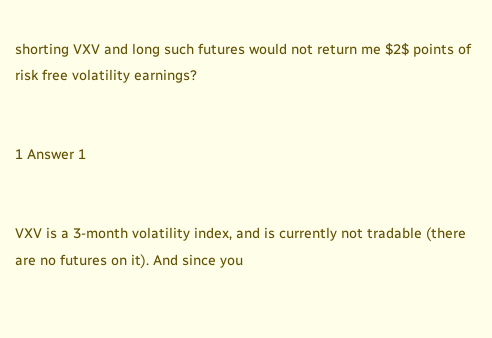shorting VXV and long such futures would not return me $2$ points of risk free volatility earnings?


1 Answer 1


VXV is a 3-month volatility index, and is currently not tradable (there are no futures on it). And since you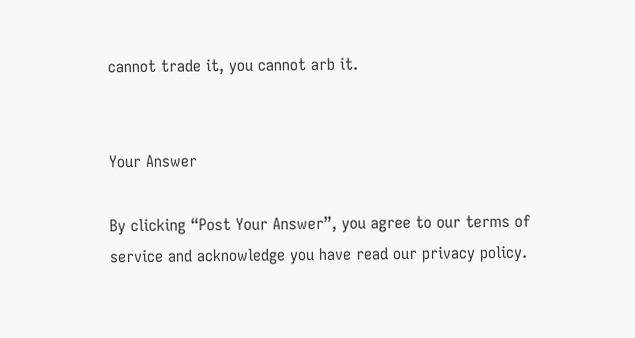cannot trade it, you cannot arb it.


Your Answer

By clicking “Post Your Answer”, you agree to our terms of service and acknowledge you have read our privacy policy.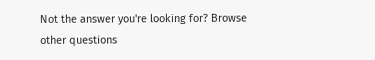Not the answer you're looking for? Browse other questions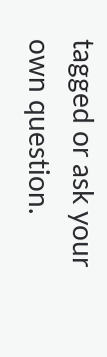tagged or ask your own question.